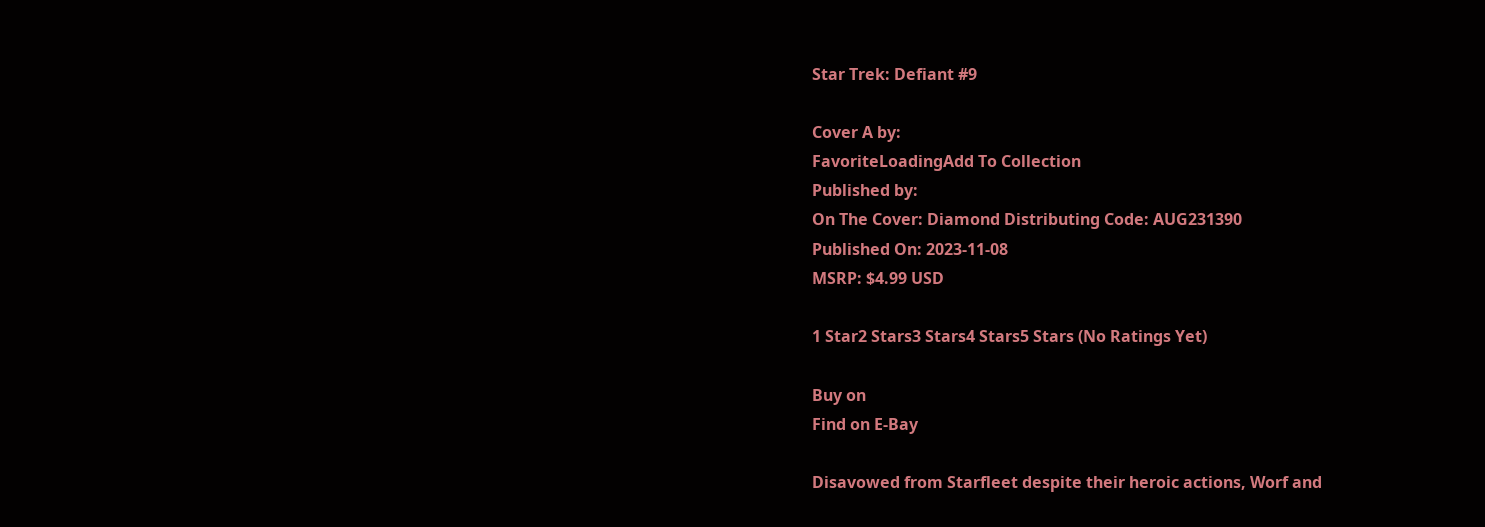Star Trek: Defiant #9

Cover A by:
FavoriteLoadingAdd To Collection
Published by:
On The Cover: Diamond Distributing Code: AUG231390
Published On: 2023-11-08
MSRP: $4.99 USD

1 Star2 Stars3 Stars4 Stars5 Stars (No Ratings Yet)

Buy on
Find on E-Bay

Disavowed from Starfleet despite their heroic actions, Worf and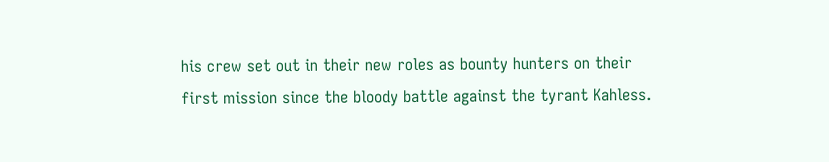his crew set out in their new roles as bounty hunters on their first mission since the bloody battle against the tyrant Kahless.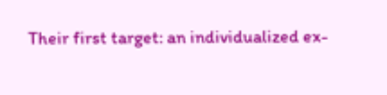Their first target: an individualized ex-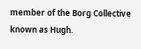member of the Borg Collective known as Hugh.